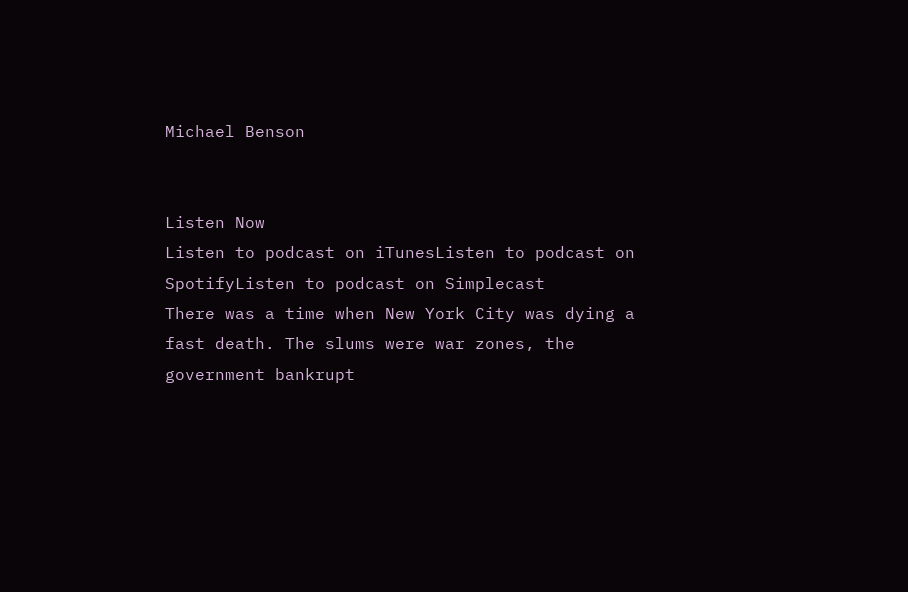Michael Benson


Listen Now
Listen to podcast on iTunesListen to podcast on SpotifyListen to podcast on Simplecast
There was a time when New York City was dying a fast death. The slums were war zones, the government bankrupt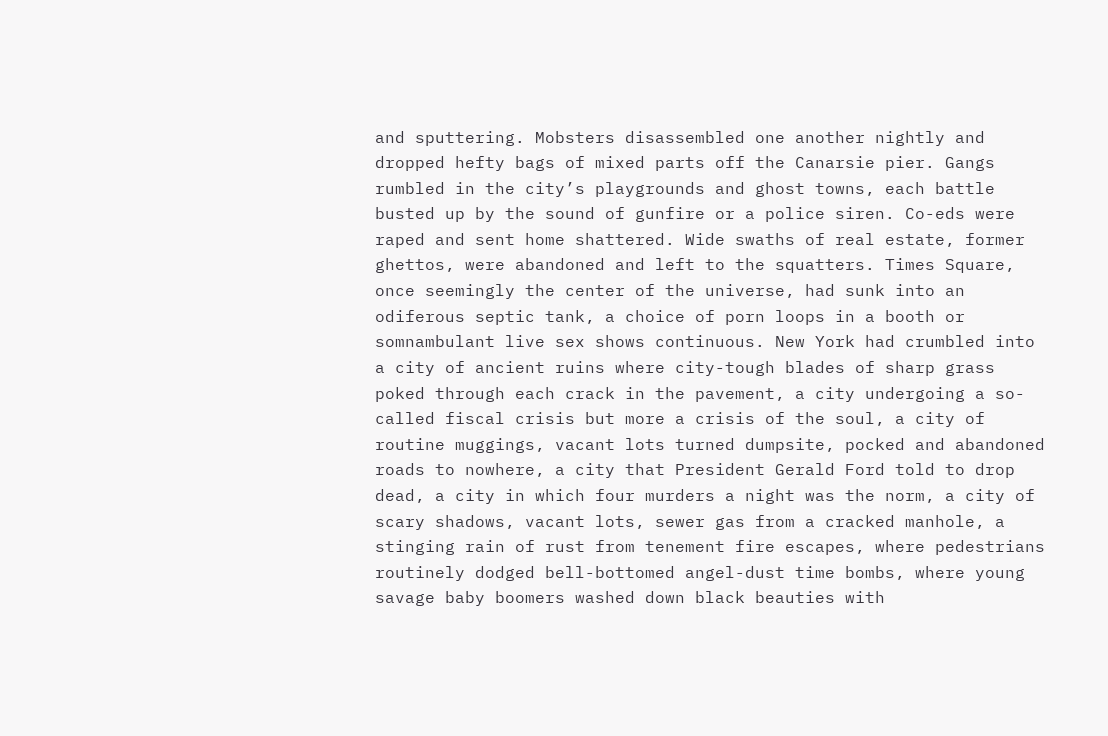and sputtering. Mobsters disassembled one another nightly and dropped hefty bags of mixed parts off the Canarsie pier. Gangs rumbled in the city’s playgrounds and ghost towns, each battle busted up by the sound of gunfire or a police siren. Co-eds were raped and sent home shattered. Wide swaths of real estate, former ghettos, were abandoned and left to the squatters. Times Square, once seemingly the center of the universe, had sunk into an odiferous septic tank, a choice of porn loops in a booth or somnambulant live sex shows continuous. New York had crumbled into a city of ancient ruins where city-tough blades of sharp grass poked through each crack in the pavement, a city undergoing a so-called fiscal crisis but more a crisis of the soul, a city of routine muggings, vacant lots turned dumpsite, pocked and abandoned roads to nowhere, a city that President Gerald Ford told to drop dead, a city in which four murders a night was the norm, a city of scary shadows, vacant lots, sewer gas from a cracked manhole, a stinging rain of rust from tenement fire escapes, where pedestrians routinely dodged bell-bottomed angel-dust time bombs, where young savage baby boomers washed down black beauties with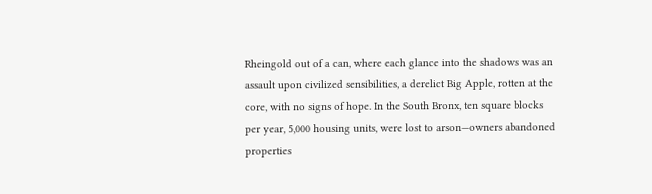Rheingold out of a can, where each glance into the shadows was an assault upon civilized sensibilities, a derelict Big Apple, rotten at the core, with no signs of hope. In the South Bronx, ten square blocks per year, 5,000 housing units, were lost to arson—owners abandoned properties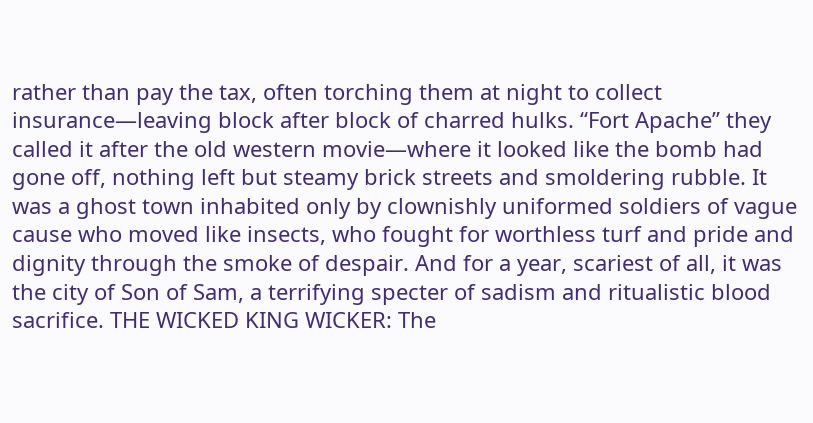rather than pay the tax, often torching them at night to collect insurance—leaving block after block of charred hulks. “Fort Apache” they called it after the old western movie—where it looked like the bomb had gone off, nothing left but steamy brick streets and smoldering rubble. It was a ghost town inhabited only by clownishly uniformed soldiers of vague cause who moved like insects, who fought for worthless turf and pride and dignity through the smoke of despair. And for a year, scariest of all, it was the city of Son of Sam, a terrifying specter of sadism and ritualistic blood sacrifice. THE WICKED KING WICKER: The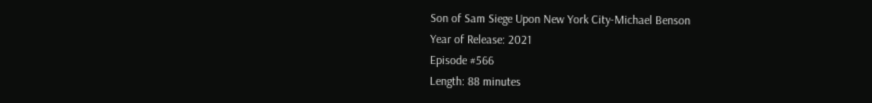Son of Sam Siege Upon New York City-Michael Benson
Year of Release: 2021
Episode #566
Length: 88 minutes